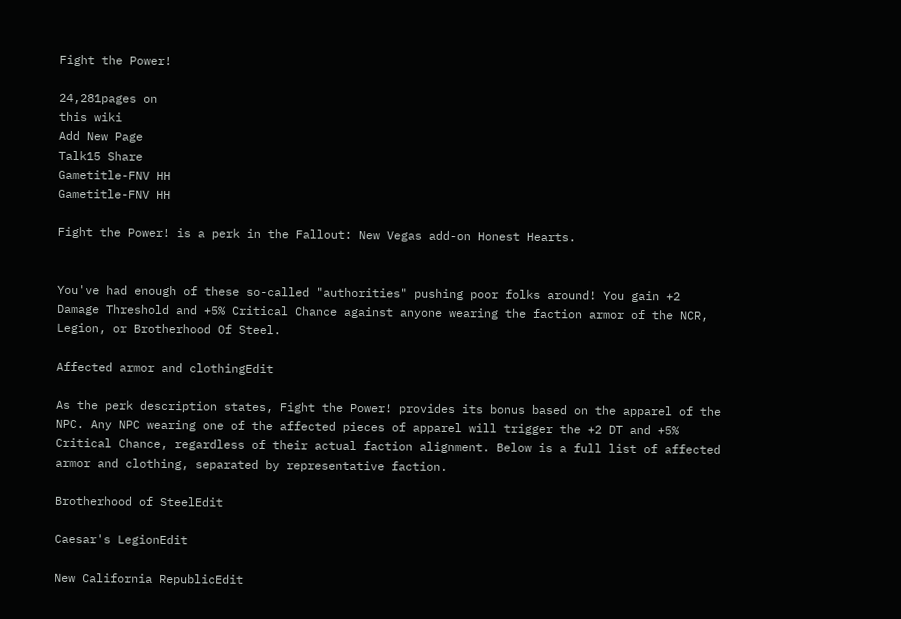Fight the Power!

24,281pages on
this wiki
Add New Page
Talk15 Share
Gametitle-FNV HH
Gametitle-FNV HH

Fight the Power! is a perk in the Fallout: New Vegas add-on Honest Hearts.


You've had enough of these so-called "authorities" pushing poor folks around! You gain +2 Damage Threshold and +5% Critical Chance against anyone wearing the faction armor of the NCR, Legion, or Brotherhood Of Steel.

Affected armor and clothingEdit

As the perk description states, Fight the Power! provides its bonus based on the apparel of the NPC. Any NPC wearing one of the affected pieces of apparel will trigger the +2 DT and +5% Critical Chance, regardless of their actual faction alignment. Below is a full list of affected armor and clothing, separated by representative faction.

Brotherhood of SteelEdit

Caesar's LegionEdit

New California RepublicEdit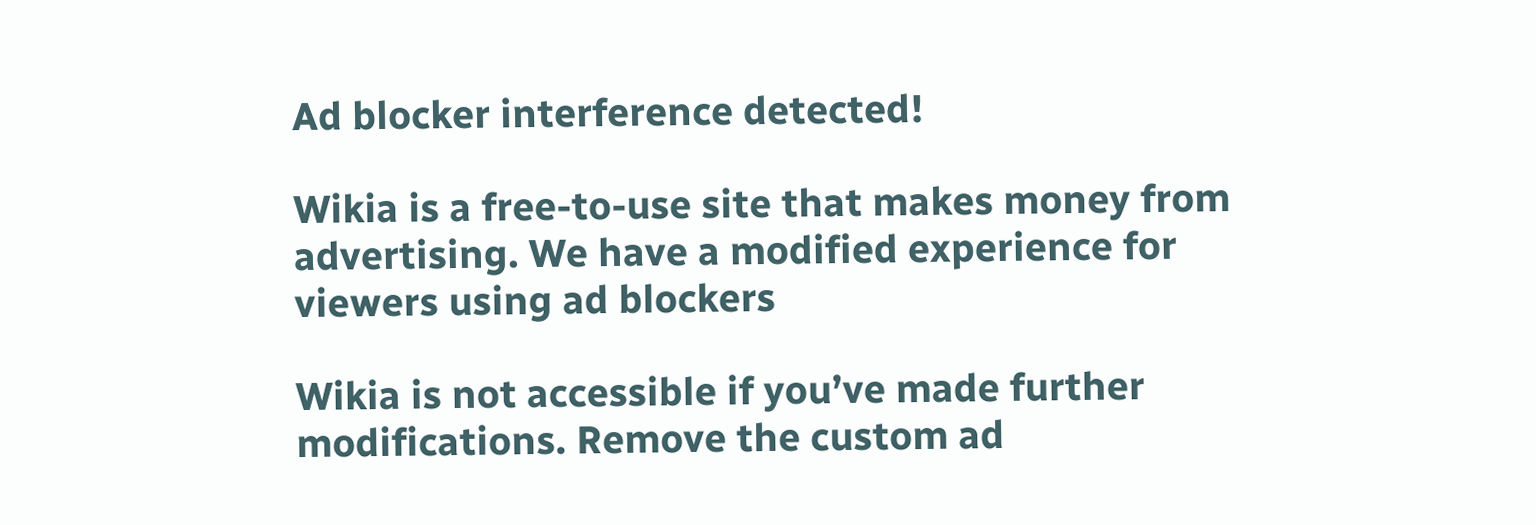Ad blocker interference detected!

Wikia is a free-to-use site that makes money from advertising. We have a modified experience for viewers using ad blockers

Wikia is not accessible if you’ve made further modifications. Remove the custom ad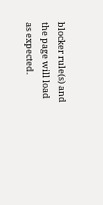blocker rule(s) and the page will load as expected.